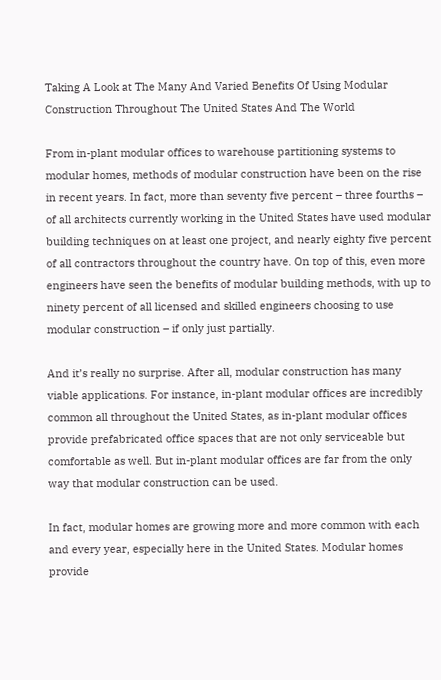Taking A Look at The Many And Varied Benefits Of Using Modular Construction Throughout The United States And The World

From in-plant modular offices to warehouse partitioning systems to modular homes, methods of modular construction have been on the rise in recent years. In fact, more than seventy five percent – three fourths – of all architects currently working in the United States have used modular building techniques on at least one project, and nearly eighty five percent of all contractors throughout the country have. On top of this, even more engineers have seen the benefits of modular building methods, with up to ninety percent of all licensed and skilled engineers choosing to use modular construction – if only just partially.

And it’s really no surprise. After all, modular construction has many viable applications. For instance, in-plant modular offices are incredibly common all throughout the United States, as in-plant modular offices provide prefabricated office spaces that are not only serviceable but comfortable as well. But in-plant modular offices are far from the only way that modular construction can be used.

In fact, modular homes are growing more and more common with each and every year, especially here in the United States. Modular homes provide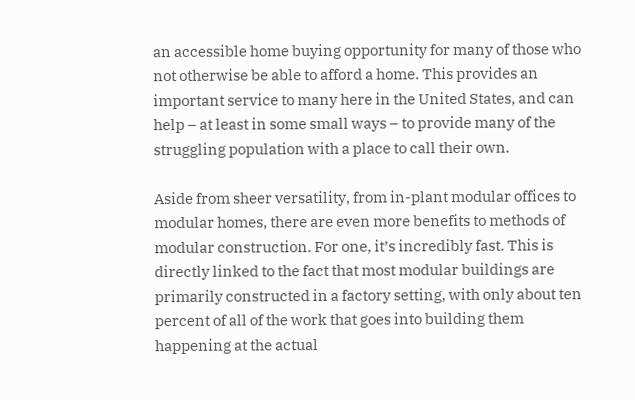an accessible home buying opportunity for many of those who not otherwise be able to afford a home. This provides an important service to many here in the United States, and can help – at least in some small ways – to provide many of the struggling population with a place to call their own.

Aside from sheer versatility, from in-plant modular offices to modular homes, there are even more benefits to methods of modular construction. For one, it’s incredibly fast. This is directly linked to the fact that most modular buildings are primarily constructed in a factory setting, with only about ten percent of all of the work that goes into building them happening at the actual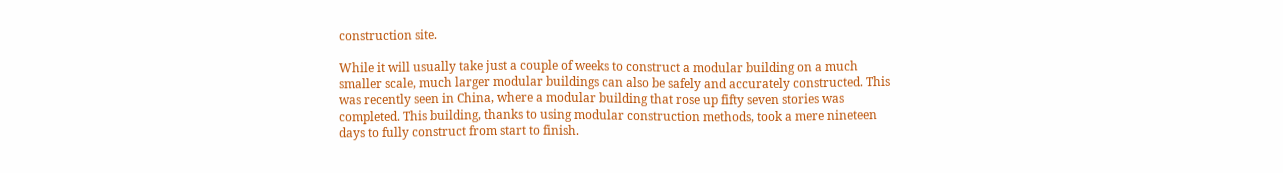construction site.

While it will usually take just a couple of weeks to construct a modular building on a much smaller scale, much larger modular buildings can also be safely and accurately constructed. This was recently seen in China, where a modular building that rose up fifty seven stories was completed. This building, thanks to using modular construction methods, took a mere nineteen days to fully construct from start to finish.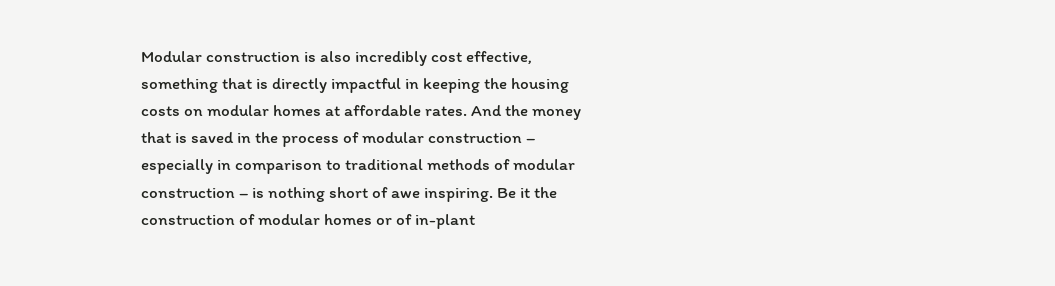Modular construction is also incredibly cost effective, something that is directly impactful in keeping the housing costs on modular homes at affordable rates. And the money that is saved in the process of modular construction – especially in comparison to traditional methods of modular construction – is nothing short of awe inspiring. Be it the construction of modular homes or of in-plant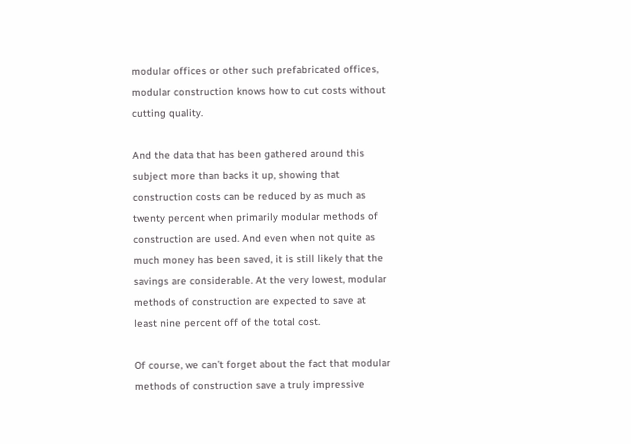modular offices or other such prefabricated offices, modular construction knows how to cut costs without cutting quality.

And the data that has been gathered around this subject more than backs it up, showing that construction costs can be reduced by as much as twenty percent when primarily modular methods of construction are used. And even when not quite as much money has been saved, it is still likely that the savings are considerable. At the very lowest, modular methods of construction are expected to save at least nine percent off of the total cost.

Of course, we can’t forget about the fact that modular methods of construction save a truly impressive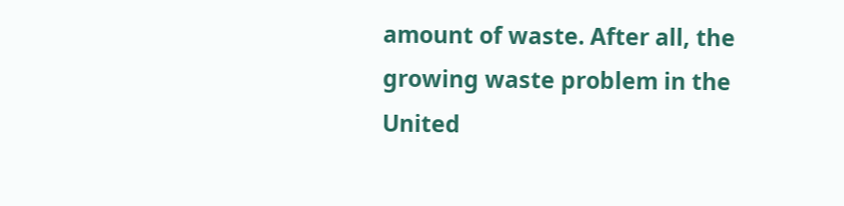amount of waste. After all, the growing waste problem in the United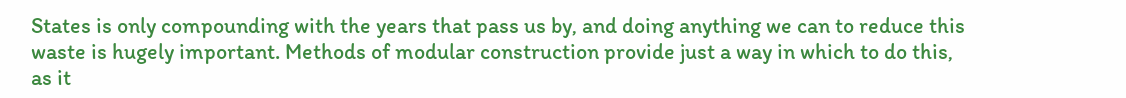States is only compounding with the years that pass us by, and doing anything we can to reduce this waste is hugely important. Methods of modular construction provide just a way in which to do this, as it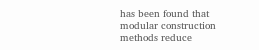has been found that modular construction methods reduce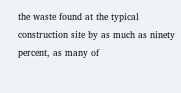the waste found at the typical construction site by as much as ninety percent, as many of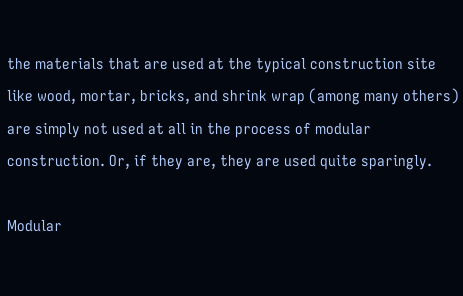the materials that are used at the typical construction site like wood, mortar, bricks, and shrink wrap (among many others) are simply not used at all in the process of modular construction. Or, if they are, they are used quite sparingly.

Modular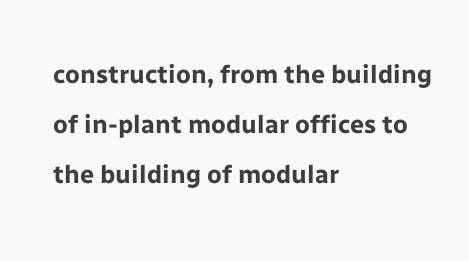construction, from the building of in-plant modular offices to the building of modular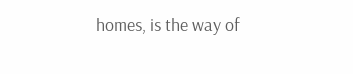homes, is the way of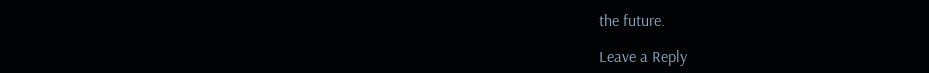the future.

Leave a Reply